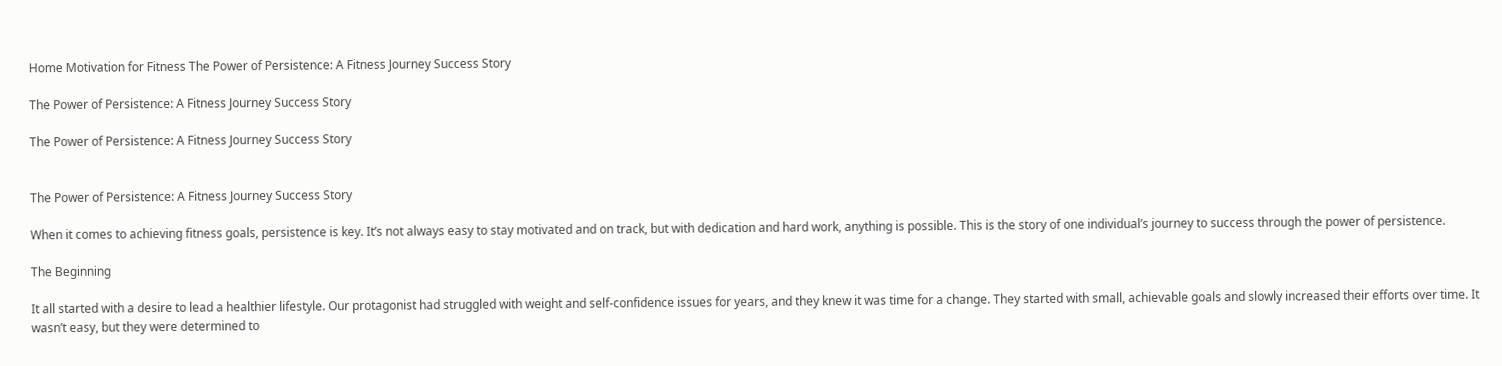Home Motivation for Fitness The Power of Persistence: A Fitness Journey Success Story

The Power of Persistence: A Fitness Journey Success Story

The Power of Persistence: A Fitness Journey Success Story


The Power of Persistence: A Fitness Journey Success Story

When it comes to achieving fitness goals, persistence is key. It’s not always easy to stay motivated and on track, but with dedication and hard work, anything is possible. This is the story of one individual’s journey to success through the power of persistence.

The Beginning

It all started with a desire to lead a healthier lifestyle. Our protagonist had struggled with weight and self-confidence issues for years, and they knew it was time for a change. They started with small, achievable goals and slowly increased their efforts over time. It wasn’t easy, but they were determined to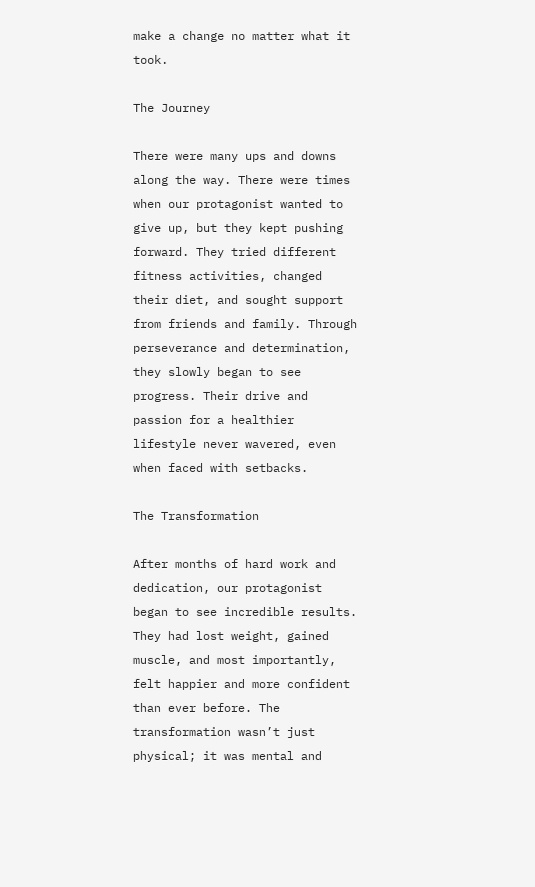make a change no matter what it took.

The Journey

There were many ups and downs along the way. There were times when our protagonist wanted to give up, but they kept pushing forward. They tried different fitness activities, changed their diet, and sought support from friends and family. Through perseverance and determination, they slowly began to see progress. Their drive and passion for a healthier lifestyle never wavered, even when faced with setbacks.

The Transformation

After months of hard work and dedication, our protagonist began to see incredible results. They had lost weight, gained muscle, and most importantly, felt happier and more confident than ever before. The transformation wasn’t just physical; it was mental and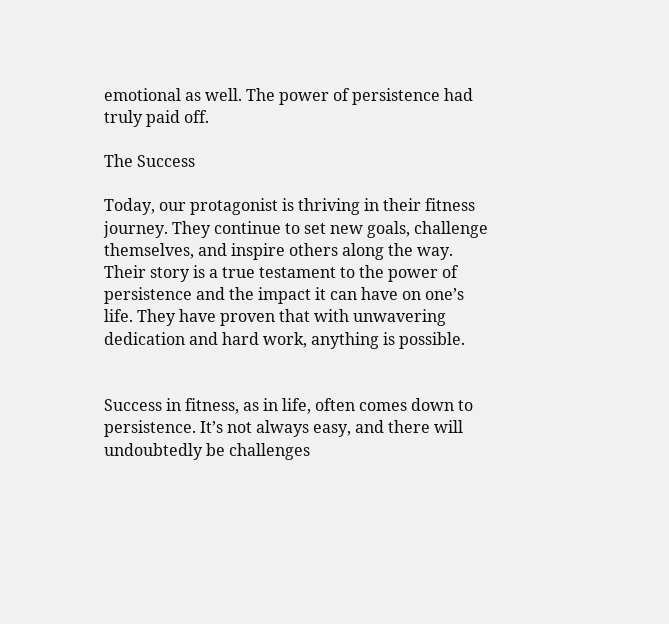emotional as well. The power of persistence had truly paid off.

The Success

Today, our protagonist is thriving in their fitness journey. They continue to set new goals, challenge themselves, and inspire others along the way. Their story is a true testament to the power of persistence and the impact it can have on one’s life. They have proven that with unwavering dedication and hard work, anything is possible.


Success in fitness, as in life, often comes down to persistence. It’s not always easy, and there will undoubtedly be challenges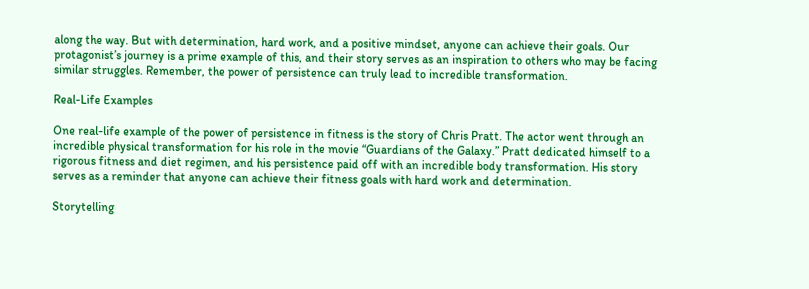along the way. But with determination, hard work, and a positive mindset, anyone can achieve their goals. Our protagonist’s journey is a prime example of this, and their story serves as an inspiration to others who may be facing similar struggles. Remember, the power of persistence can truly lead to incredible transformation.

Real-Life Examples

One real-life example of the power of persistence in fitness is the story of Chris Pratt. The actor went through an incredible physical transformation for his role in the movie “Guardians of the Galaxy.” Pratt dedicated himself to a rigorous fitness and diet regimen, and his persistence paid off with an incredible body transformation. His story serves as a reminder that anyone can achieve their fitness goals with hard work and determination.

Storytelling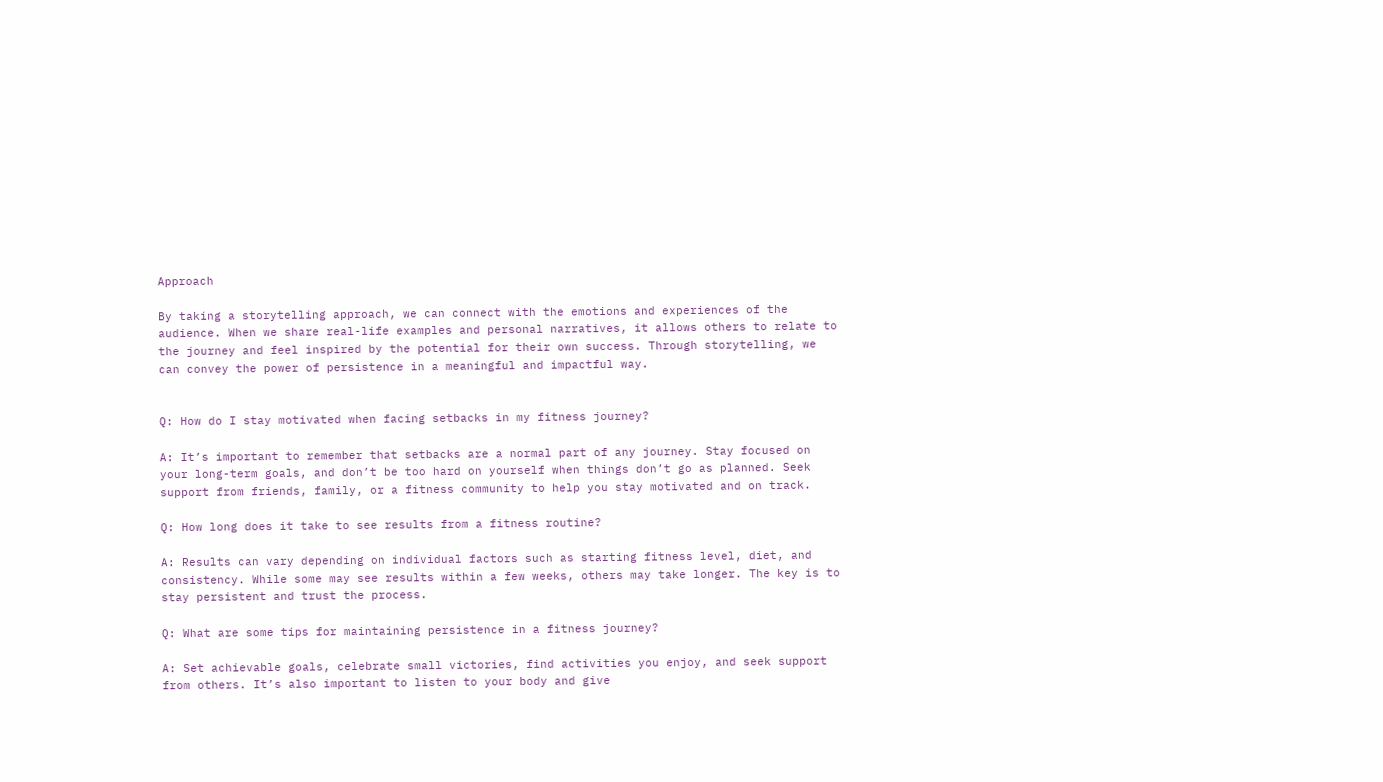Approach

By taking a storytelling approach, we can connect with the emotions and experiences of the audience. When we share real-life examples and personal narratives, it allows others to relate to the journey and feel inspired by the potential for their own success. Through storytelling, we can convey the power of persistence in a meaningful and impactful way.


Q: How do I stay motivated when facing setbacks in my fitness journey?

A: It’s important to remember that setbacks are a normal part of any journey. Stay focused on your long-term goals, and don’t be too hard on yourself when things don’t go as planned. Seek support from friends, family, or a fitness community to help you stay motivated and on track.

Q: How long does it take to see results from a fitness routine?

A: Results can vary depending on individual factors such as starting fitness level, diet, and consistency. While some may see results within a few weeks, others may take longer. The key is to stay persistent and trust the process.

Q: What are some tips for maintaining persistence in a fitness journey?

A: Set achievable goals, celebrate small victories, find activities you enjoy, and seek support from others. It’s also important to listen to your body and give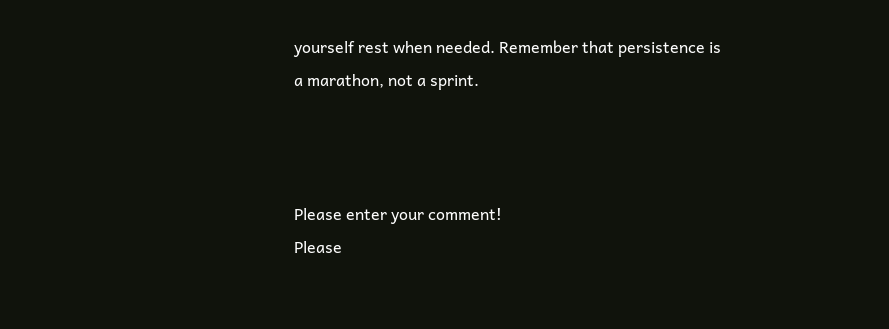yourself rest when needed. Remember that persistence is a marathon, not a sprint.



Please enter your comment!
Please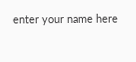enter your name here